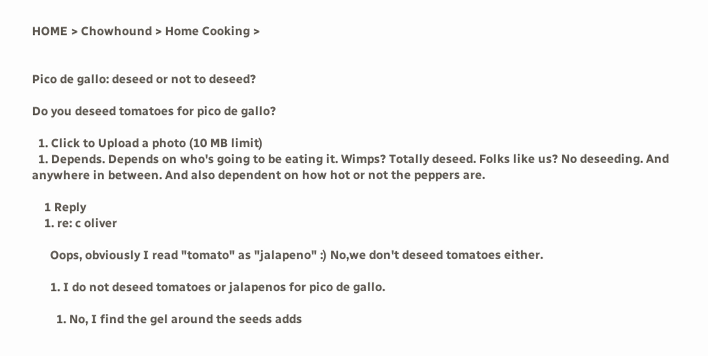HOME > Chowhound > Home Cooking >


Pico de gallo: deseed or not to deseed?

Do you deseed tomatoes for pico de gallo?

  1. Click to Upload a photo (10 MB limit)
  1. Depends. Depends on who's going to be eating it. Wimps? Totally deseed. Folks like us? No deseeding. And anywhere in between. And also dependent on how hot or not the peppers are.

    1 Reply
    1. re: c oliver

      Oops, obviously I read "tomato" as "jalapeno" :) No,we don't deseed tomatoes either.

      1. I do not deseed tomatoes or jalapenos for pico de gallo.

        1. No, I find the gel around the seeds adds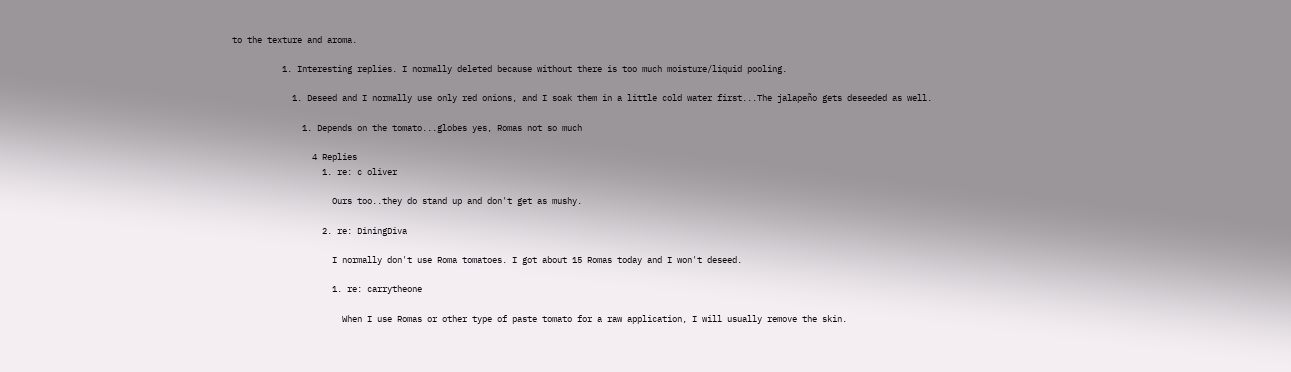to the texture and aroma.

          1. Interesting replies. I normally deleted because without there is too much moisture/liquid pooling.

            1. Deseed and I normally use only red onions, and I soak them in a little cold water first...The jalapeño gets deseeded as well.

              1. Depends on the tomato...globes yes, Romas not so much

                4 Replies
                  1. re: c oliver

                    Ours too..they do stand up and don't get as mushy.

                  2. re: DiningDiva

                    I normally don't use Roma tomatoes. I got about 15 Romas today and I won't deseed.

                    1. re: carrytheone

                      When I use Romas or other type of paste tomato for a raw application, I will usually remove the skin.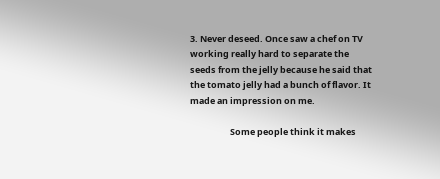3. Never deseed. Once saw a chef on TV working really hard to separate the seeds from the jelly because he said that the tomato jelly had a bunch of flavor. It made an impression on me.

                    Some people think it makes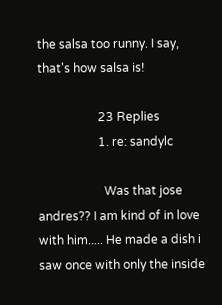the salsa too runny. I say, that's how salsa is!

                    23 Replies
                    1. re: sandylc

                      Was that jose andres?? I am kind of in love with him..... He made a dish i saw once with only the inside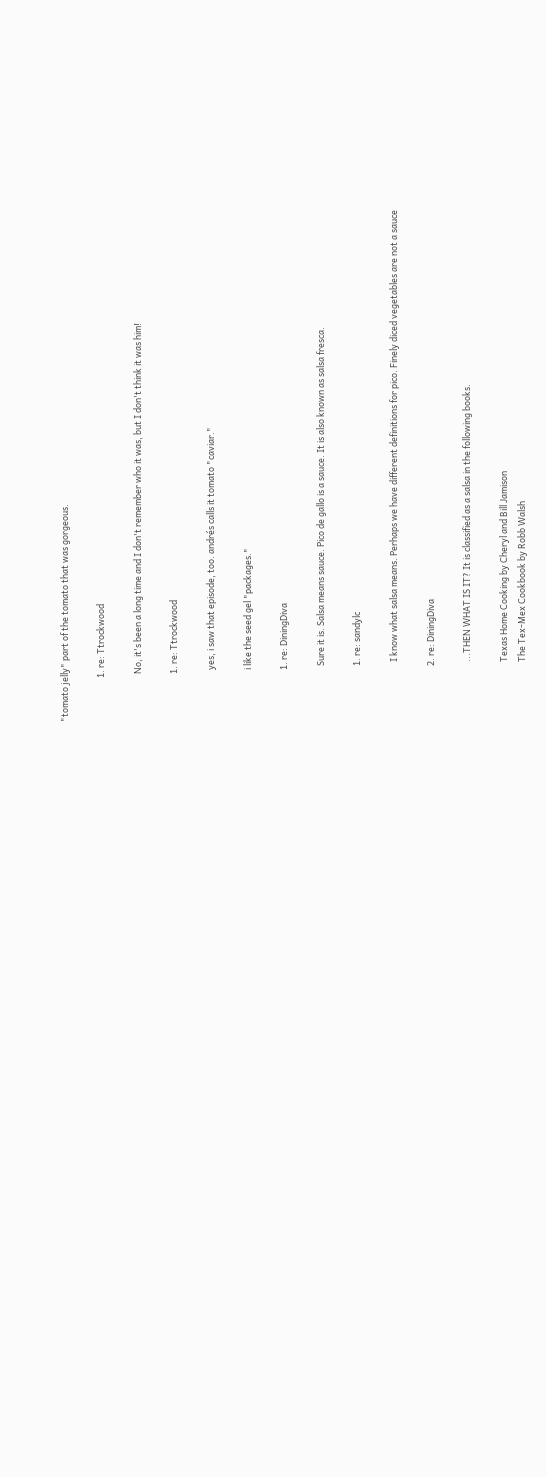"tomato jelly" part of the tomato that was gorgeous.

                      1. re: Ttrockwood

                        No, it's been a long time and I don't remember who it was, but I don't think it was him!

                        1. re: Ttrockwood

                          yes, i saw that episode, too. andrés calls it tomato "caviar."

                          i like the seed gel "packages."

                          1. re: DiningDiva

                            Sure it is. Salsa means sauce. Pico de gallo is a sauce. It is also known as salsa fresca.

                            1. re: sandylc

                              I know what salsa means. Perhaps we have different definitions for pico. Finely diced vegetables are not a sauce

                            2. re: DiningDiva

                              ...THEN WHAT IS IT? It is classified as a salsa in the following books.

                              Texas Home Cooking by Cheryl and Bill Jamison
                              The Tex-Mex Cookbook by Robb Walsh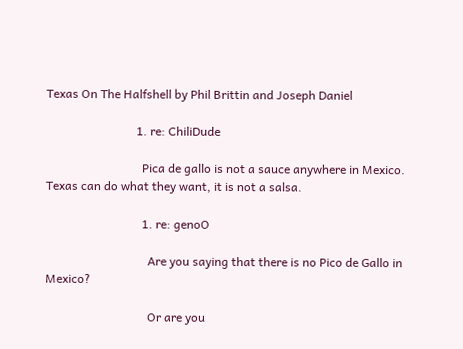Texas On The Halfshell by Phil Brittin and Joseph Daniel

                              1. re: ChiliDude

                                Pica de gallo is not a sauce anywhere in Mexico. Texas can do what they want, it is not a salsa.

                                1. re: genoO

                                  Are you saying that there is no Pico de Gallo in Mexico?

                                  Or are you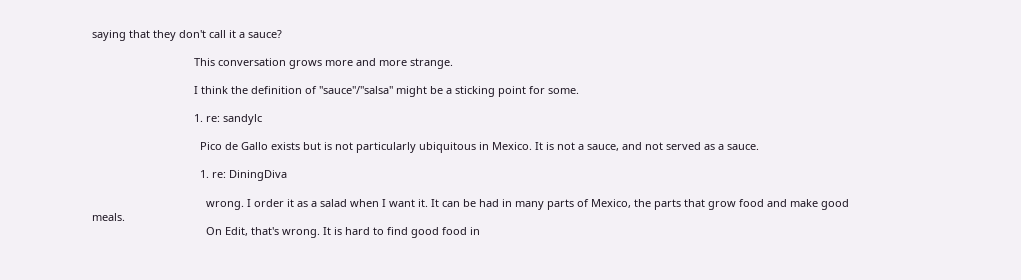saying that they don't call it a sauce?

                                  This conversation grows more and more strange.

                                  I think the definition of "sauce"/"salsa" might be a sticking point for some.

                                  1. re: sandylc

                                    Pico de Gallo exists but is not particularly ubiquitous in Mexico. It is not a sauce, and not served as a sauce.

                                    1. re: DiningDiva

                                      wrong. I order it as a salad when I want it. It can be had in many parts of Mexico, the parts that grow food and make good meals.
                                      On Edit, that's wrong. It is hard to find good food in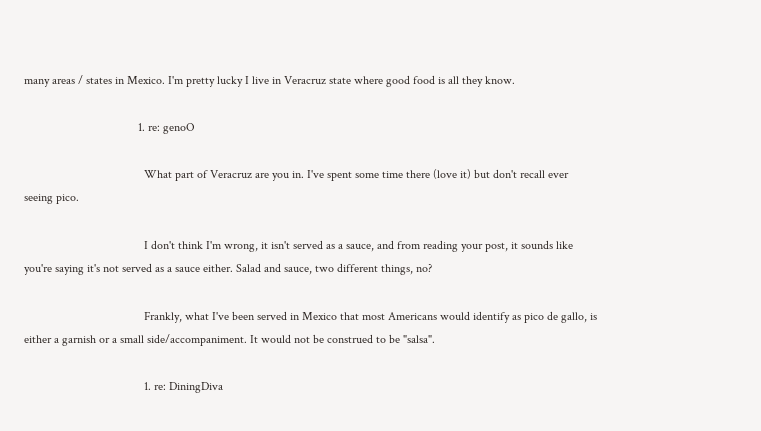many areas / states in Mexico. I'm pretty lucky I live in Veracruz state where good food is all they know.

                                      1. re: genoO

                                        What part of Veracruz are you in. I've spent some time there (love it) but don't recall ever seeing pico.

                                        I don't think I'm wrong, it isn't served as a sauce, and from reading your post, it sounds like you're saying it's not served as a sauce either. Salad and sauce, two different things, no?

                                        Frankly, what I've been served in Mexico that most Americans would identify as pico de gallo, is either a garnish or a small side/accompaniment. It would not be construed to be "salsa".

                                        1. re: DiningDiva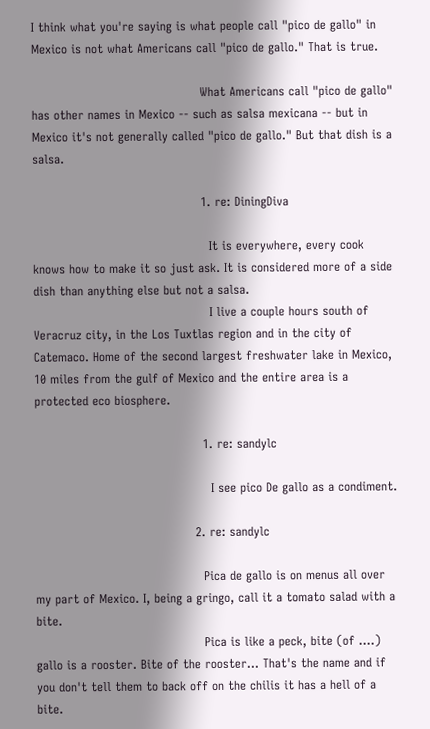I think what you're saying is what people call "pico de gallo" in Mexico is not what Americans call "pico de gallo." That is true.

                                          What Americans call "pico de gallo" has other names in Mexico -- such as salsa mexicana -- but in Mexico it's not generally called "pico de gallo." But that dish is a salsa.

                                          1. re: DiningDiva

                                            It is everywhere, every cook knows how to make it so just ask. It is considered more of a side dish than anything else but not a salsa.
                                            I live a couple hours south of Veracruz city, in the Los Tuxtlas region and in the city of Catemaco. Home of the second largest freshwater lake in Mexico, 10 miles from the gulf of Mexico and the entire area is a protected eco biosphere.

                                          1. re: sandylc

                                            I see pico De gallo as a condiment.

                                        2. re: sandylc

                                          Pica de gallo is on menus all over my part of Mexico. I, being a gringo, call it a tomato salad with a bite.
                                          Pica is like a peck, bite (of ....) gallo is a rooster. Bite of the rooster... That's the name and if you don't tell them to back off on the chilis it has a hell of a bite.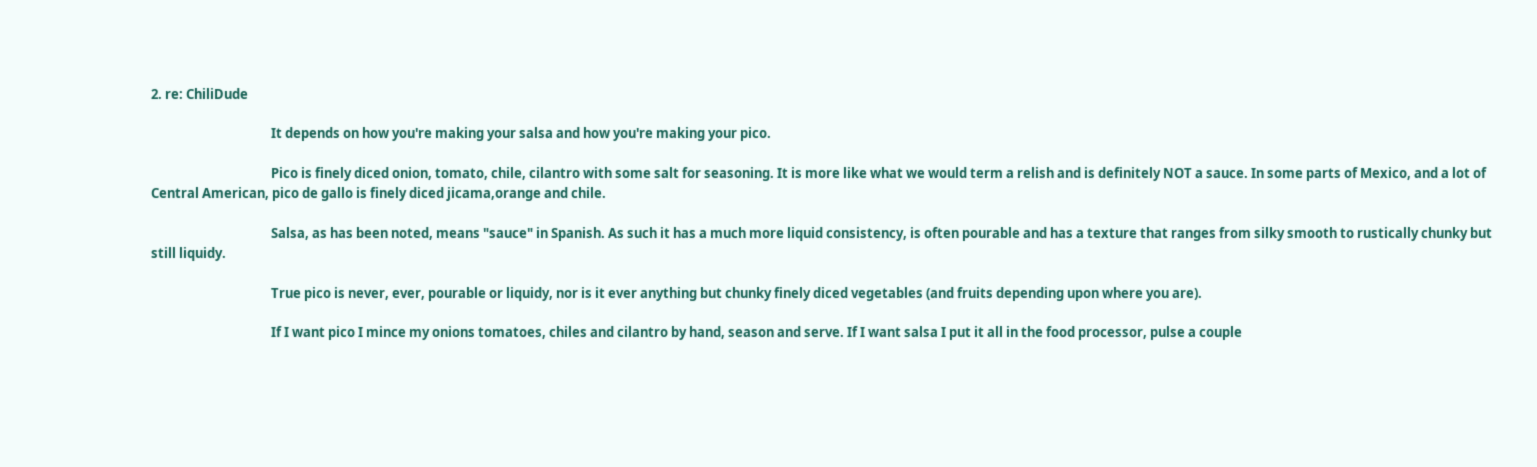2. re: ChiliDude

                                        It depends on how you're making your salsa and how you're making your pico.

                                        Pico is finely diced onion, tomato, chile, cilantro with some salt for seasoning. It is more like what we would term a relish and is definitely NOT a sauce. In some parts of Mexico, and a lot of Central American, pico de gallo is finely diced jicama,orange and chile.

                                        Salsa, as has been noted, means "sauce" in Spanish. As such it has a much more liquid consistency, is often pourable and has a texture that ranges from silky smooth to rustically chunky but still liquidy.

                                        True pico is never, ever, pourable or liquidy, nor is it ever anything but chunky finely diced vegetables (and fruits depending upon where you are).

                                        If I want pico I mince my onions tomatoes, chiles and cilantro by hand, season and serve. If I want salsa I put it all in the food processor, pulse a couple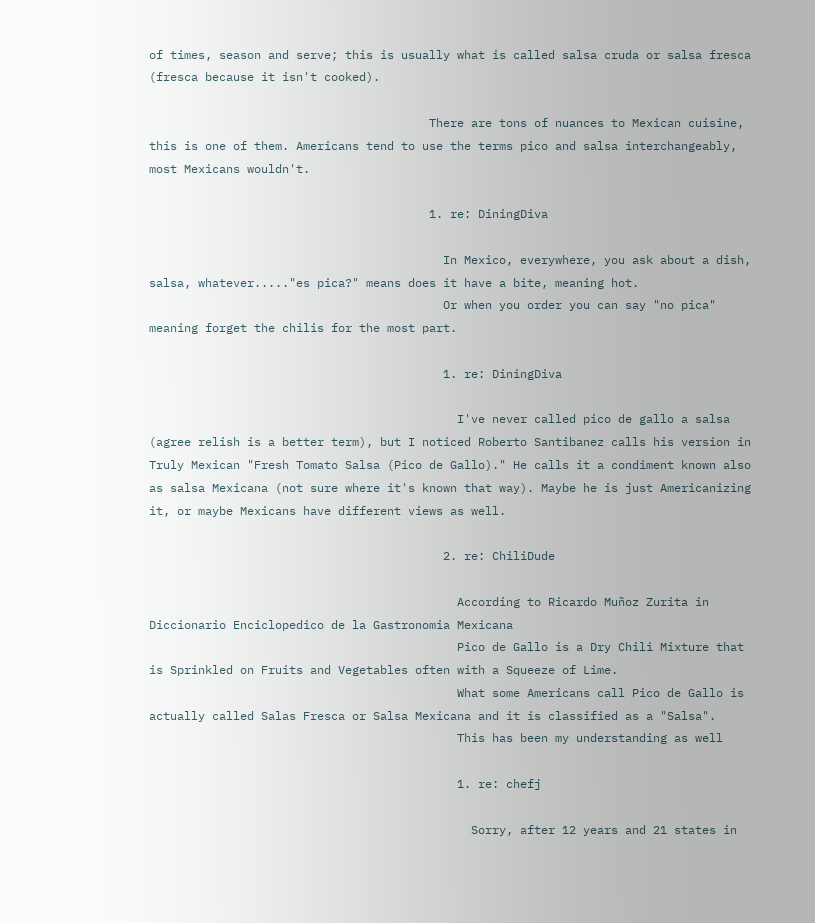of times, season and serve; this is usually what is called salsa cruda or salsa fresca (fresca because it isn't cooked).

                                        There are tons of nuances to Mexican cuisine, this is one of them. Americans tend to use the terms pico and salsa interchangeably, most Mexicans wouldn't.

                                        1. re: DiningDiva

                                          In Mexico, everywhere, you ask about a dish, salsa, whatever....."es pica?" means does it have a bite, meaning hot.
                                          Or when you order you can say "no pica" meaning forget the chilis for the most part.

                                          1. re: DiningDiva

                                            I've never called pico de gallo a salsa (agree relish is a better term), but I noticed Roberto Santibanez calls his version in Truly Mexican "Fresh Tomato Salsa (Pico de Gallo)." He calls it a condiment known also as salsa Mexicana (not sure where it's known that way). Maybe he is just Americanizing it, or maybe Mexicans have different views as well.

                                          2. re: ChiliDude

                                            According to Ricardo Muñoz Zurita in Diccionario Enciclopedico de la Gastronomia Mexicana
                                            Pico de Gallo is a Dry Chili Mixture that is Sprinkled on Fruits and Vegetables often with a Squeeze of Lime.
                                            What some Americans call Pico de Gallo is actually called Salas Fresca or Salsa Mexicana and it is classified as a "Salsa".
                                            This has been my understanding as well

                                            1. re: chefj

                                              Sorry, after 12 years and 21 states in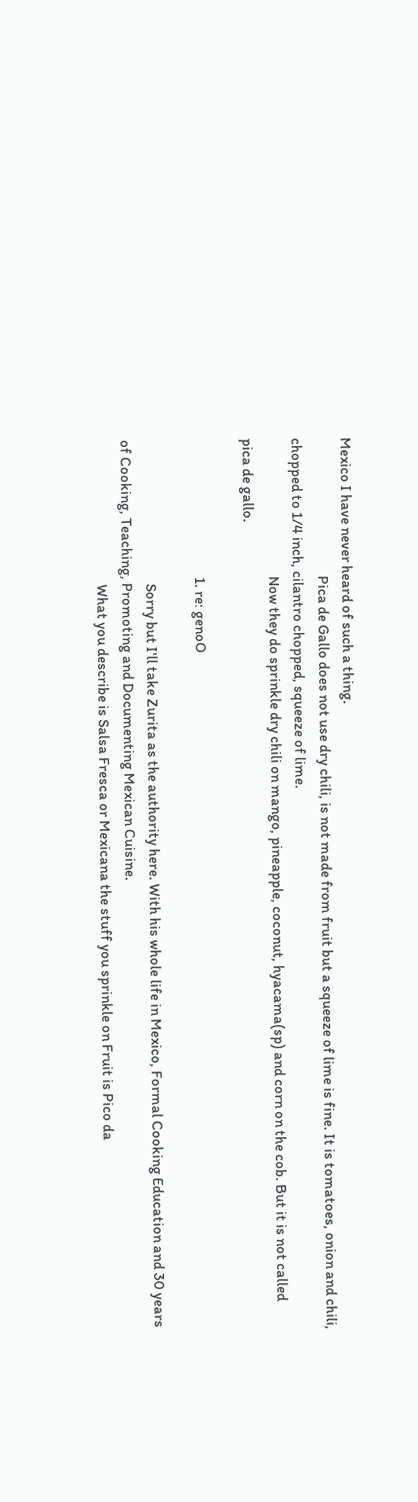Mexico I have never heard of such a thing.
                                              Pica de Gallo does not use dry chili, is not made from fruit but a squeeze of lime is fine. It is tomatoes, onion and chili, chopped to 1/4 inch, cilantro chopped, squeeze of lime.
                                              Now they do sprinkle dry chili on mango, pineapple, coconut, hyacama(sp) and corn on the cob. But it is not called pica de gallo.

                                              1. re: genoO

                                                Sorry but I'll take Zurita as the authority here. With his whole life in Mexico, Formal Cooking Education and 30 years of Cooking, Teaching, Promoting and Documenting Mexican Cuisine.
                                                What you describe is Salsa Fresca or Mexicana the stuff you sprinkle on Fruit is Pico da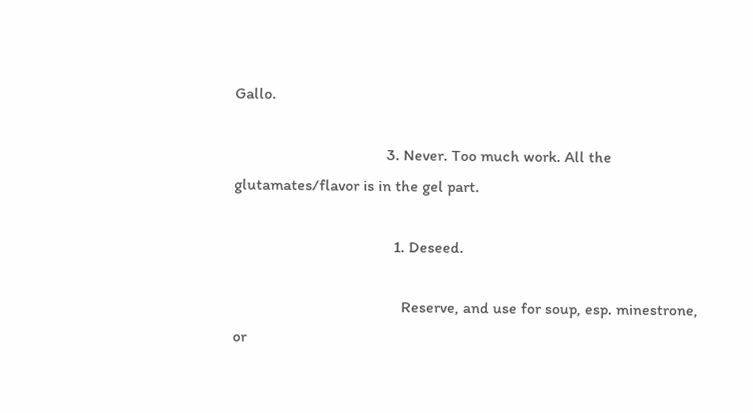Gallo.

                                      3. Never. Too much work. All the glutamates/flavor is in the gel part.

                                        1. Deseed.

                                          Reserve, and use for soup, esp. minestrone, or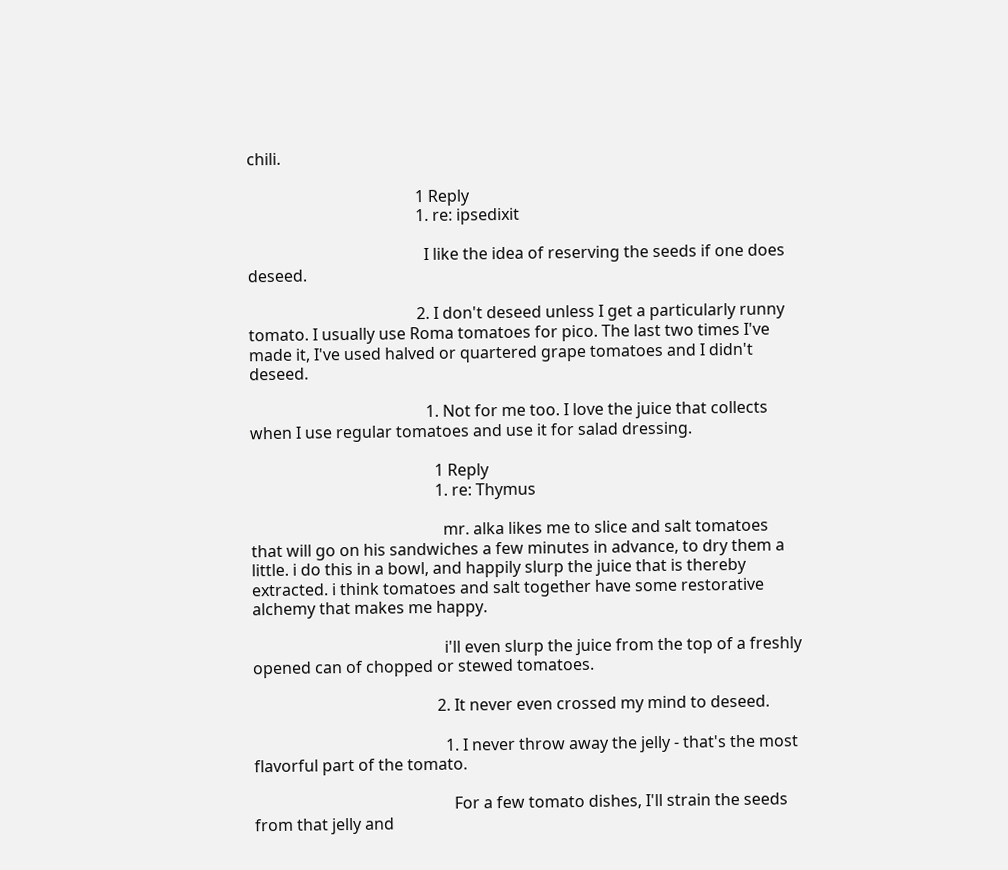chili.

                                          1 Reply
                                          1. re: ipsedixit

                                            I like the idea of reserving the seeds if one does deseed.

                                          2. I don't deseed unless I get a particularly runny tomato. I usually use Roma tomatoes for pico. The last two times I've made it, I've used halved or quartered grape tomatoes and I didn't deseed.

                                            1. Not for me too. I love the juice that collects when I use regular tomatoes and use it for salad dressing.

                                              1 Reply
                                              1. re: Thymus

                                                mr. alka likes me to slice and salt tomatoes that will go on his sandwiches a few minutes in advance, to dry them a little. i do this in a bowl, and happily slurp the juice that is thereby extracted. i think tomatoes and salt together have some restorative alchemy that makes me happy.

                                                i'll even slurp the juice from the top of a freshly opened can of chopped or stewed tomatoes.

                                              2. It never even crossed my mind to deseed.

                                                1. I never throw away the jelly - that's the most flavorful part of the tomato.

                                                  For a few tomato dishes, I'll strain the seeds from that jelly and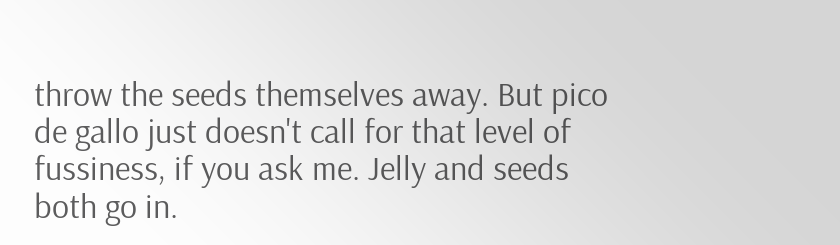throw the seeds themselves away. But pico de gallo just doesn't call for that level of fussiness, if you ask me. Jelly and seeds both go in.